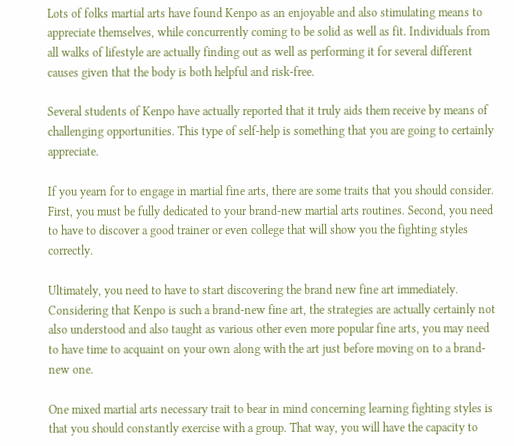Lots of folks martial arts have found Kenpo as an enjoyable and also stimulating means to appreciate themselves, while concurrently coming to be solid as well as fit. Individuals from all walks of lifestyle are actually finding out as well as performing it for several different causes given that the body is both helpful and risk-free.

Several students of Kenpo have actually reported that it truly aids them receive by means of challenging opportunities. This type of self-help is something that you are going to certainly appreciate.

If you yearn for to engage in martial fine arts, there are some traits that you should consider. First, you must be fully dedicated to your brand-new martial arts routines. Second, you need to have to discover a good trainer or even college that will show you the fighting styles correctly.

Ultimately, you need to have to start discovering the brand new fine art immediately. Considering that Kenpo is such a brand-new fine art, the strategies are actually certainly not also understood and also taught as various other even more popular fine arts, you may need to have time to acquaint on your own along with the art just before moving on to a brand-new one.

One mixed martial arts necessary trait to bear in mind concerning learning fighting styles is that you should constantly exercise with a group. That way, you will have the capacity to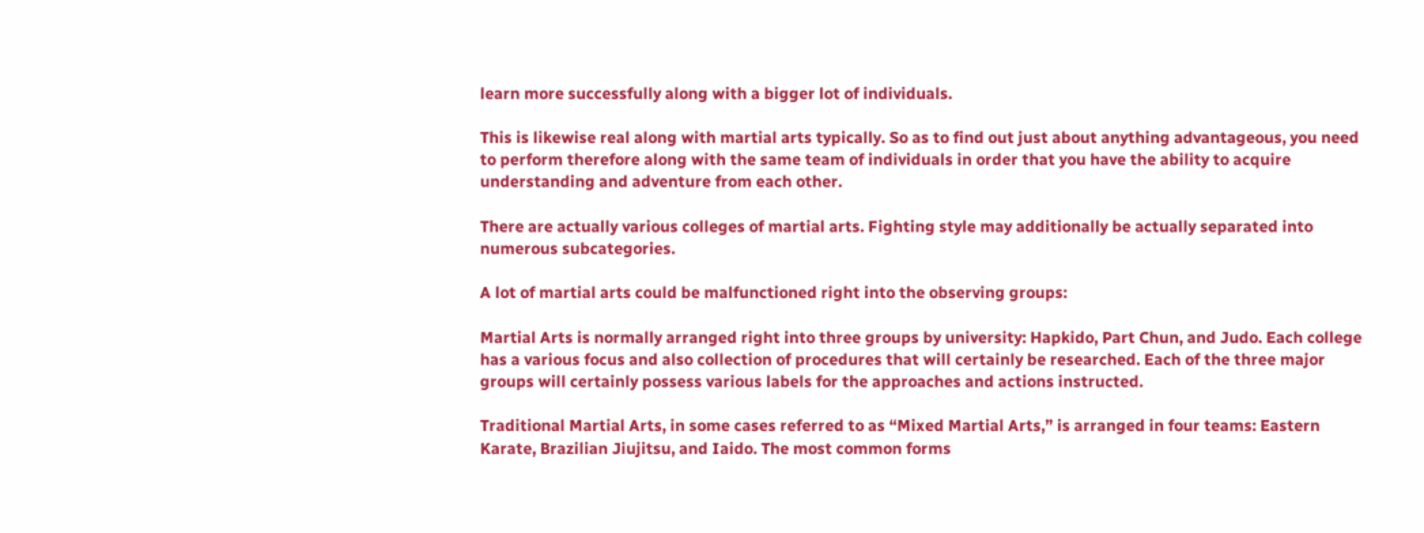learn more successfully along with a bigger lot of individuals.

This is likewise real along with martial arts typically. So as to find out just about anything advantageous, you need to perform therefore along with the same team of individuals in order that you have the ability to acquire understanding and adventure from each other.

There are actually various colleges of martial arts. Fighting style may additionally be actually separated into numerous subcategories.

A lot of martial arts could be malfunctioned right into the observing groups:

Martial Arts is normally arranged right into three groups by university: Hapkido, Part Chun, and Judo. Each college has a various focus and also collection of procedures that will certainly be researched. Each of the three major groups will certainly possess various labels for the approaches and actions instructed.

Traditional Martial Arts, in some cases referred to as “Mixed Martial Arts,” is arranged in four teams: Eastern Karate, Brazilian Jiujitsu, and Iaido. The most common forms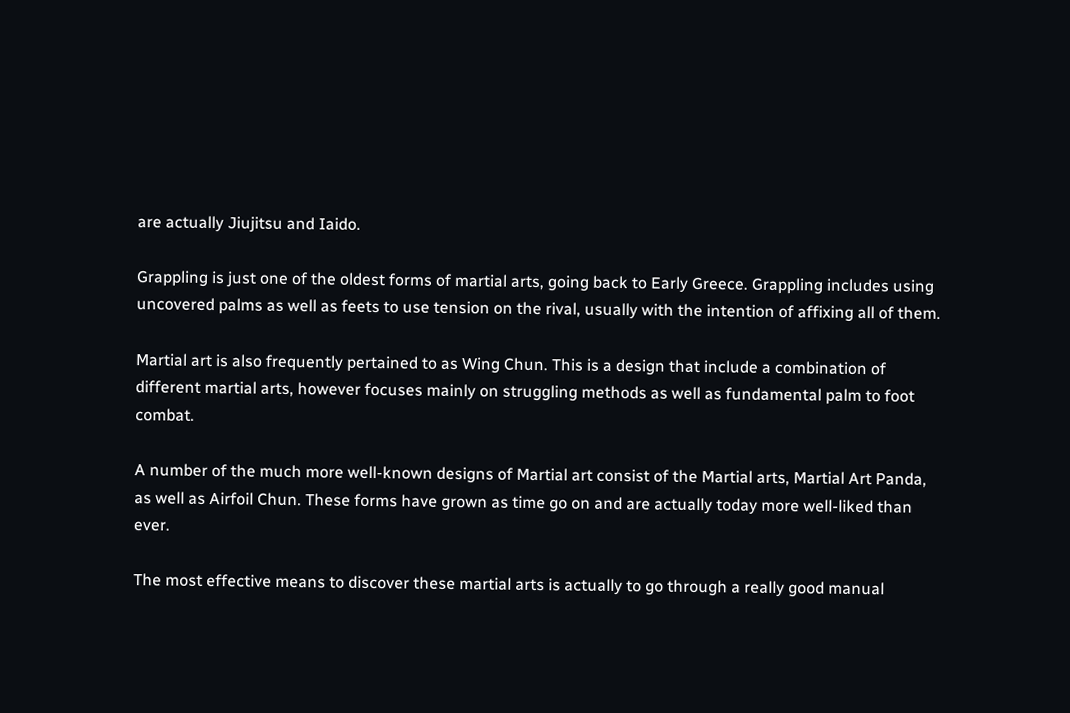are actually Jiujitsu and Iaido.

Grappling is just one of the oldest forms of martial arts, going back to Early Greece. Grappling includes using uncovered palms as well as feets to use tension on the rival, usually with the intention of affixing all of them.

Martial art is also frequently pertained to as Wing Chun. This is a design that include a combination of different martial arts, however focuses mainly on struggling methods as well as fundamental palm to foot combat.

A number of the much more well-known designs of Martial art consist of the Martial arts, Martial Art Panda, as well as Airfoil Chun. These forms have grown as time go on and are actually today more well-liked than ever.

The most effective means to discover these martial arts is actually to go through a really good manual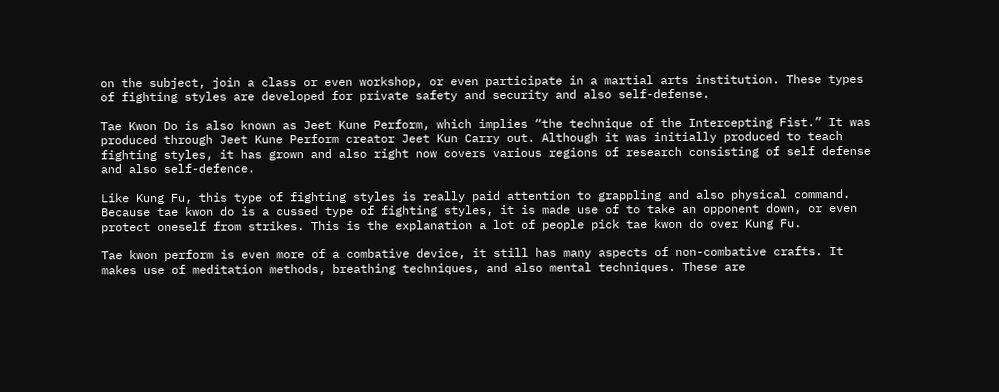on the subject, join a class or even workshop, or even participate in a martial arts institution. These types of fighting styles are developed for private safety and security and also self-defense.

Tae Kwon Do is also known as Jeet Kune Perform, which implies “the technique of the Intercepting Fist.” It was produced through Jeet Kune Perform creator Jeet Kun Carry out. Although it was initially produced to teach fighting styles, it has grown and also right now covers various regions of research consisting of self defense and also self-defence.

Like Kung Fu, this type of fighting styles is really paid attention to grappling and also physical command. Because tae kwon do is a cussed type of fighting styles, it is made use of to take an opponent down, or even protect oneself from strikes. This is the explanation a lot of people pick tae kwon do over Kung Fu.

Tae kwon perform is even more of a combative device, it still has many aspects of non-combative crafts. It makes use of meditation methods, breathing techniques, and also mental techniques. These are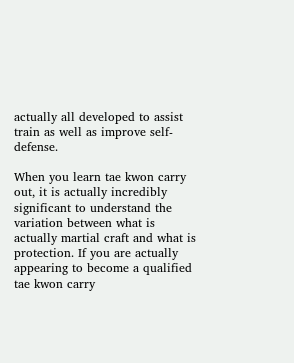actually all developed to assist train as well as improve self-defense.

When you learn tae kwon carry out, it is actually incredibly significant to understand the variation between what is actually martial craft and what is protection. If you are actually appearing to become a qualified tae kwon carry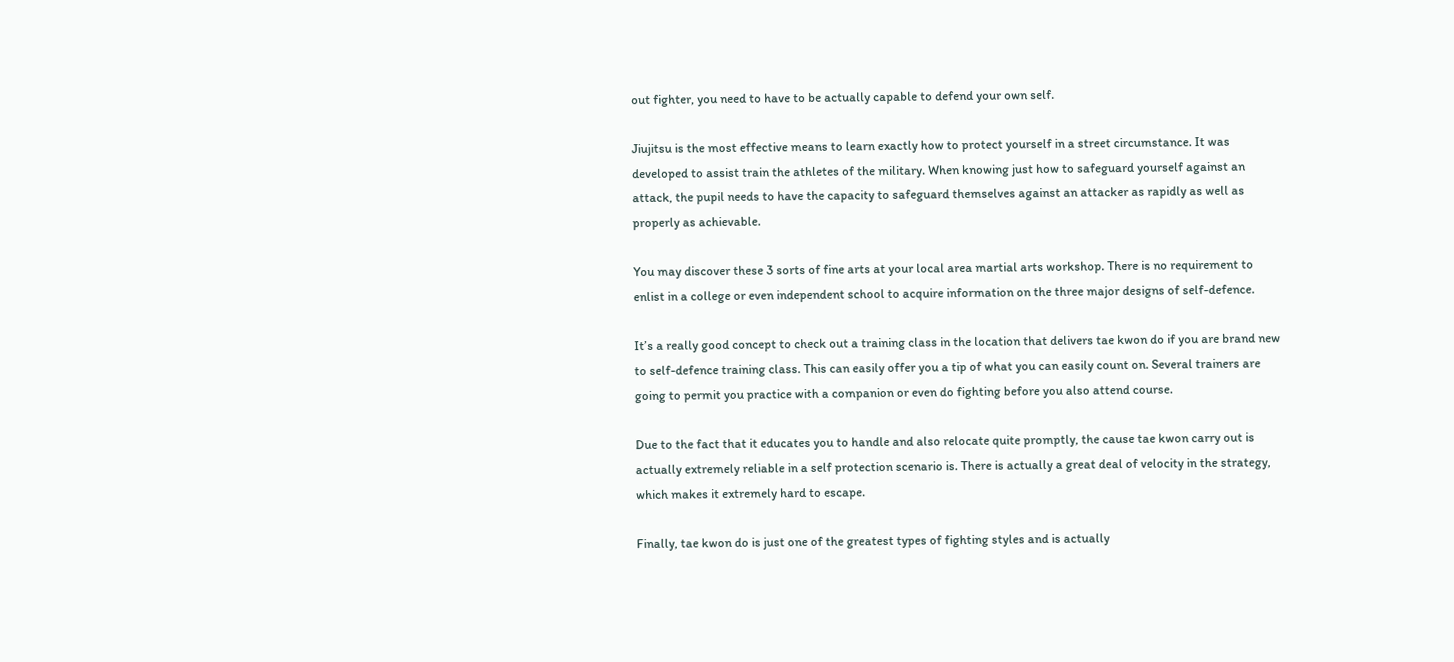out fighter, you need to have to be actually capable to defend your own self.

Jiujitsu is the most effective means to learn exactly how to protect yourself in a street circumstance. It was developed to assist train the athletes of the military. When knowing just how to safeguard yourself against an attack, the pupil needs to have the capacity to safeguard themselves against an attacker as rapidly as well as properly as achievable.

You may discover these 3 sorts of fine arts at your local area martial arts workshop. There is no requirement to enlist in a college or even independent school to acquire information on the three major designs of self-defence.

It’s a really good concept to check out a training class in the location that delivers tae kwon do if you are brand new to self-defence training class. This can easily offer you a tip of what you can easily count on. Several trainers are going to permit you practice with a companion or even do fighting before you also attend course.

Due to the fact that it educates you to handle and also relocate quite promptly, the cause tae kwon carry out is actually extremely reliable in a self protection scenario is. There is actually a great deal of velocity in the strategy, which makes it extremely hard to escape.

Finally, tae kwon do is just one of the greatest types of fighting styles and is actually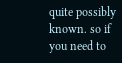quite possibly known. so if you need to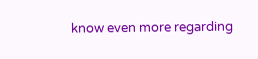know even more regarding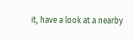it, have a look at a nearby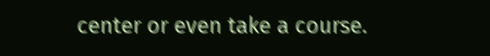center or even take a course.